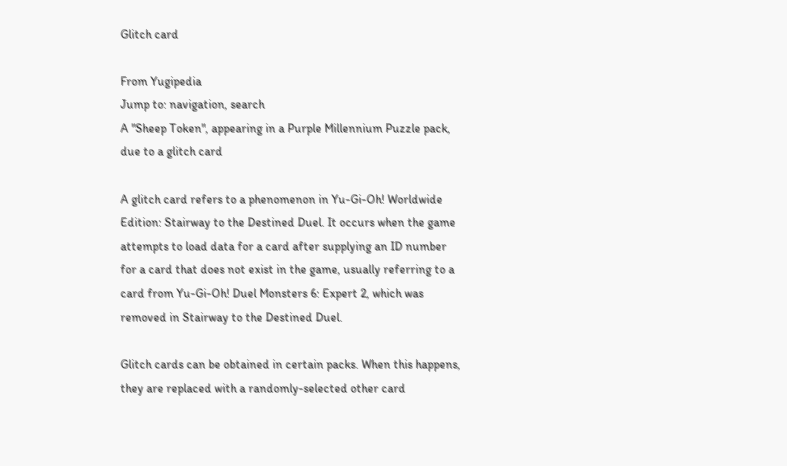Glitch card

From Yugipedia
Jump to: navigation, search
A "Sheep Token", appearing in a Purple Millennium Puzzle pack, due to a glitch card

A glitch card refers to a phenomenon in Yu-Gi-Oh! Worldwide Edition: Stairway to the Destined Duel. It occurs when the game attempts to load data for a card after supplying an ID number for a card that does not exist in the game, usually referring to a card from Yu-Gi-Oh! Duel Monsters 6: Expert 2, which was removed in Stairway to the Destined Duel.

Glitch cards can be obtained in certain packs. When this happens, they are replaced with a randomly-selected other card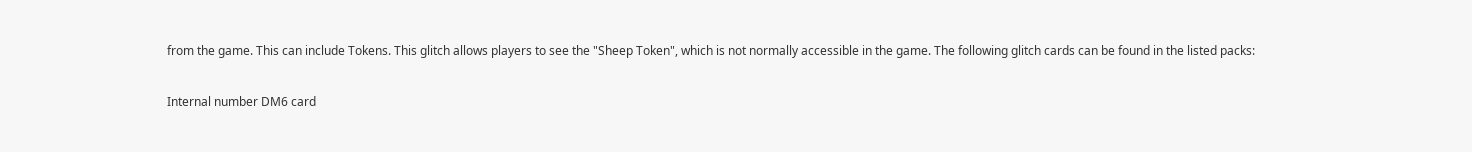from the game. This can include Tokens. This glitch allows players to see the "Sheep Token", which is not normally accessible in the game. The following glitch cards can be found in the listed packs:

Internal number DM6 card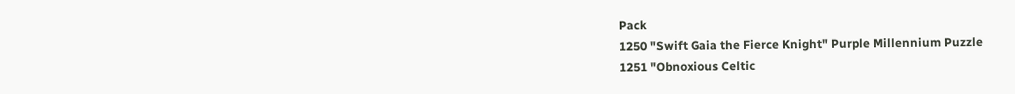Pack
1250 "Swift Gaia the Fierce Knight" Purple Millennium Puzzle
1251 "Obnoxious Celtic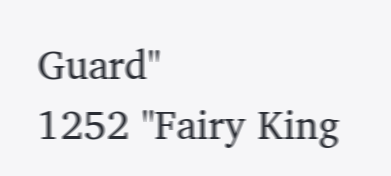Guard"
1252 "Fairy King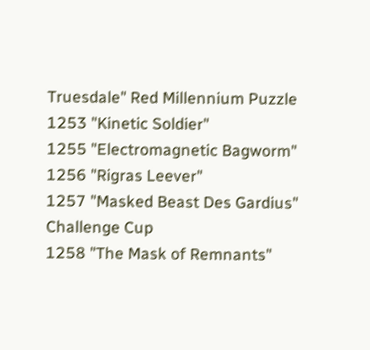Truesdale" Red Millennium Puzzle
1253 "Kinetic Soldier"
1255 "Electromagnetic Bagworm"
1256 "Rigras Leever"
1257 "Masked Beast Des Gardius" Challenge Cup
1258 "The Mask of Remnants"